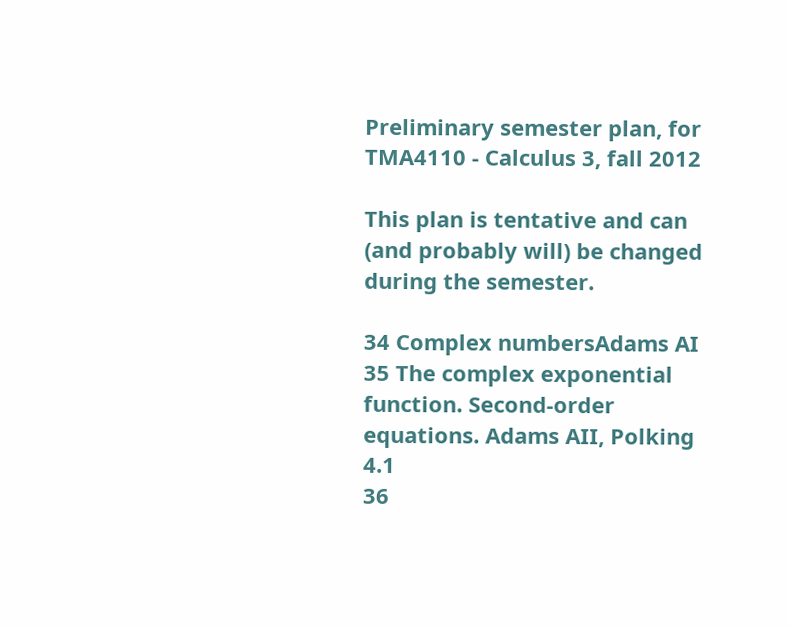Preliminary semester plan, for TMA4110 - Calculus 3, fall 2012

This plan is tentative and can (and probably will) be changed during the semester.

34 Complex numbersAdams AI
35 The complex exponential function. Second-order equations. Adams AII, Polking 4.1
36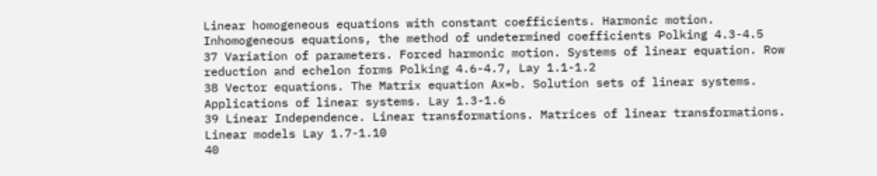Linear homogeneous equations with constant coefficients. Harmonic motion. Inhomogeneous equations, the method of undetermined coefficients Polking 4.3-4.5
37 Variation of parameters. Forced harmonic motion. Systems of linear equation. Row reduction and echelon forms Polking 4.6-4.7, Lay 1.1-1.2
38 Vector equations. The Matrix equation Ax=b. Solution sets of linear systems. Applications of linear systems. Lay 1.3-1.6
39 Linear Independence. Linear transformations. Matrices of linear transformations. Linear models Lay 1.7-1.10
40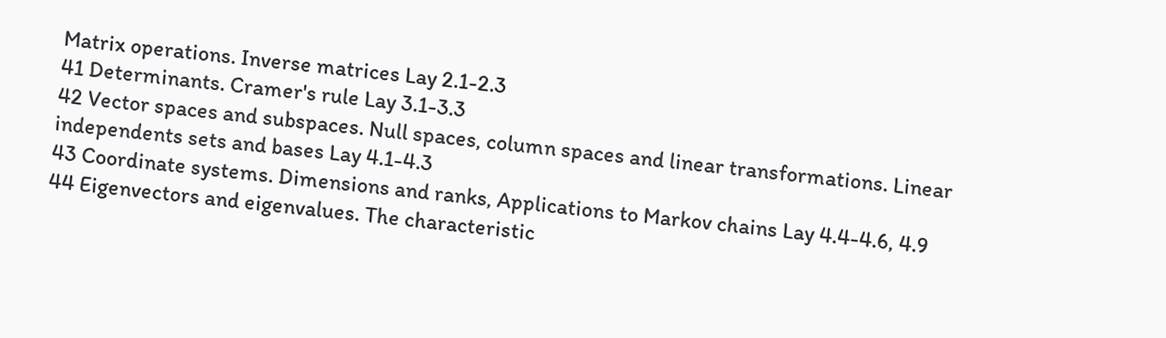Matrix operations. Inverse matrices Lay 2.1-2.3
41 Determinants. Cramer's rule Lay 3.1-3.3
42 Vector spaces and subspaces. Null spaces, column spaces and linear transformations. Linear independents sets and bases Lay 4.1-4.3
43 Coordinate systems. Dimensions and ranks, Applications to Markov chains Lay 4.4-4.6, 4.9
44 Eigenvectors and eigenvalues. The characteristic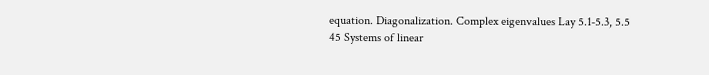equation. Diagonalization. Complex eigenvalues Lay 5.1-5.3, 5.5
45 Systems of linear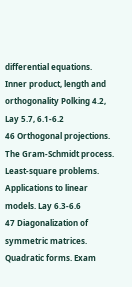differential equations. Inner product, length and orthogonality Polking 4.2, Lay 5.7, 6.1-6.2
46 Orthogonal projections. The Gram-Schmidt process. Least-square problems. Applications to linear models. Lay 6.3-6.6
47 Diagonalization of symmetric matrices. Quadratic forms. Exam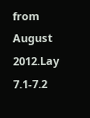from August 2012.Lay 7.1-7.2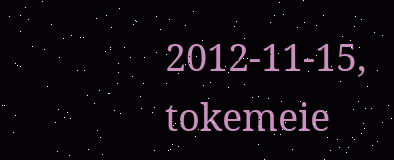2012-11-15, tokemeie